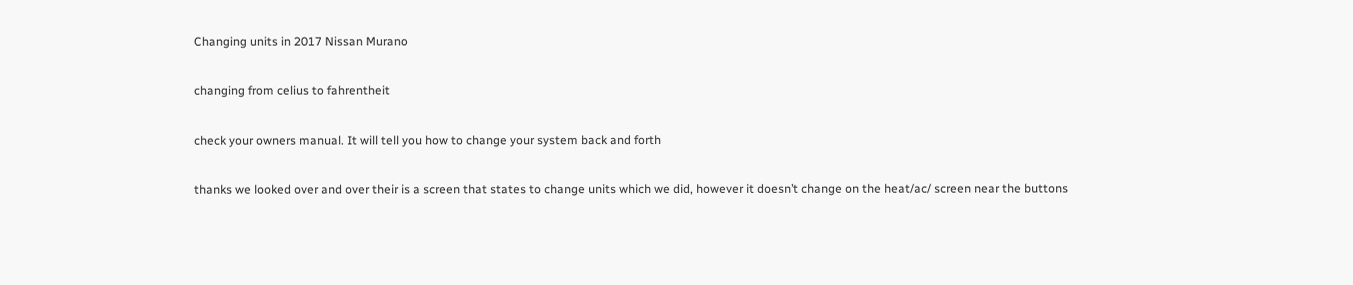Changing units in 2017 Nissan Murano

changing from celius to fahrentheit

check your owners manual. It will tell you how to change your system back and forth

thanks we looked over and over their is a screen that states to change units which we did, however it doesn’t change on the heat/ac/ screen near the buttons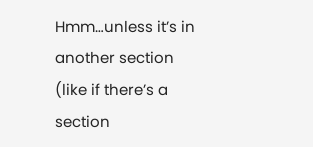Hmm…unless it’s in another section (like if there’s a section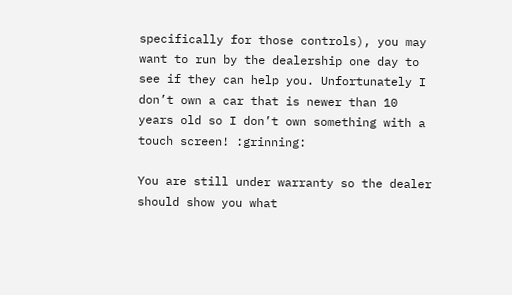specifically for those controls), you may want to run by the dealership one day to see if they can help you. Unfortunately I don’t own a car that is newer than 10 years old so I don’t own something with a touch screen! :grinning:

You are still under warranty so the dealer should show you what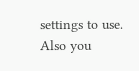settings to use. Also you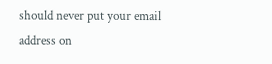should never put your email address on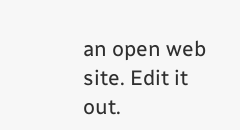an open web site. Edit it out.